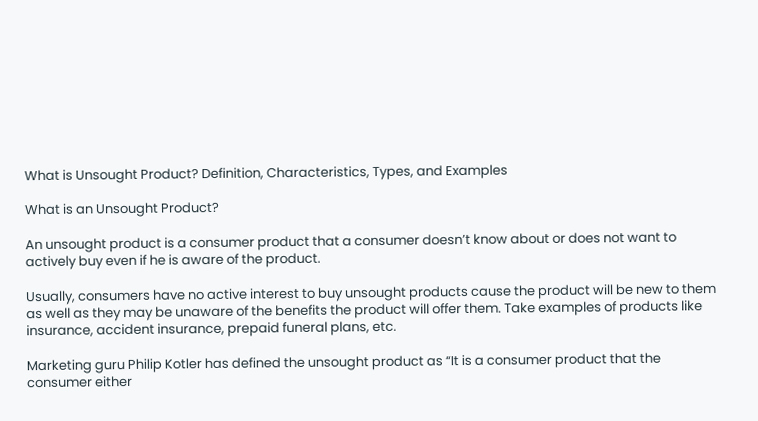What is Unsought Product? Definition, Characteristics, Types, and Examples

What is an Unsought Product?

An unsought product is a consumer product that a consumer doesn’t know about or does not want to actively buy even if he is aware of the product.

Usually, consumers have no active interest to buy unsought products cause the product will be new to them as well as they may be unaware of the benefits the product will offer them. Take examples of products like insurance, accident insurance, prepaid funeral plans, etc.

Marketing guru Philip Kotler has defined the unsought product as “It is a consumer product that the consumer either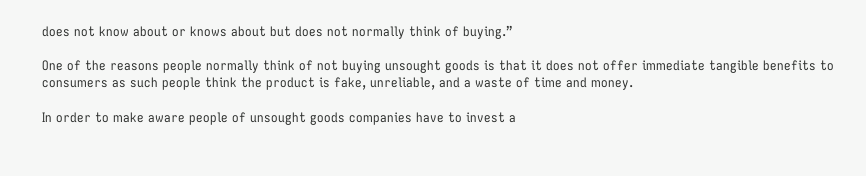does not know about or knows about but does not normally think of buying.”

One of the reasons people normally think of not buying unsought goods is that it does not offer immediate tangible benefits to consumers as such people think the product is fake, unreliable, and a waste of time and money.

In order to make aware people of unsought goods companies have to invest a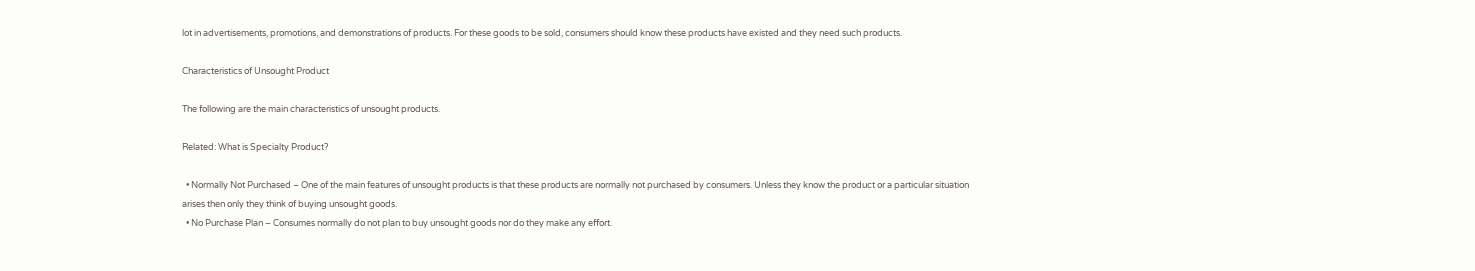lot in advertisements, promotions, and demonstrations of products. For these goods to be sold, consumers should know these products have existed and they need such products.

Characteristics of Unsought Product

The following are the main characteristics of unsought products.

Related: What is Specialty Product?

  • Normally Not Purchased – One of the main features of unsought products is that these products are normally not purchased by consumers. Unless they know the product or a particular situation arises then only they think of buying unsought goods.
  • No Purchase Plan – Consumes normally do not plan to buy unsought goods nor do they make any effort.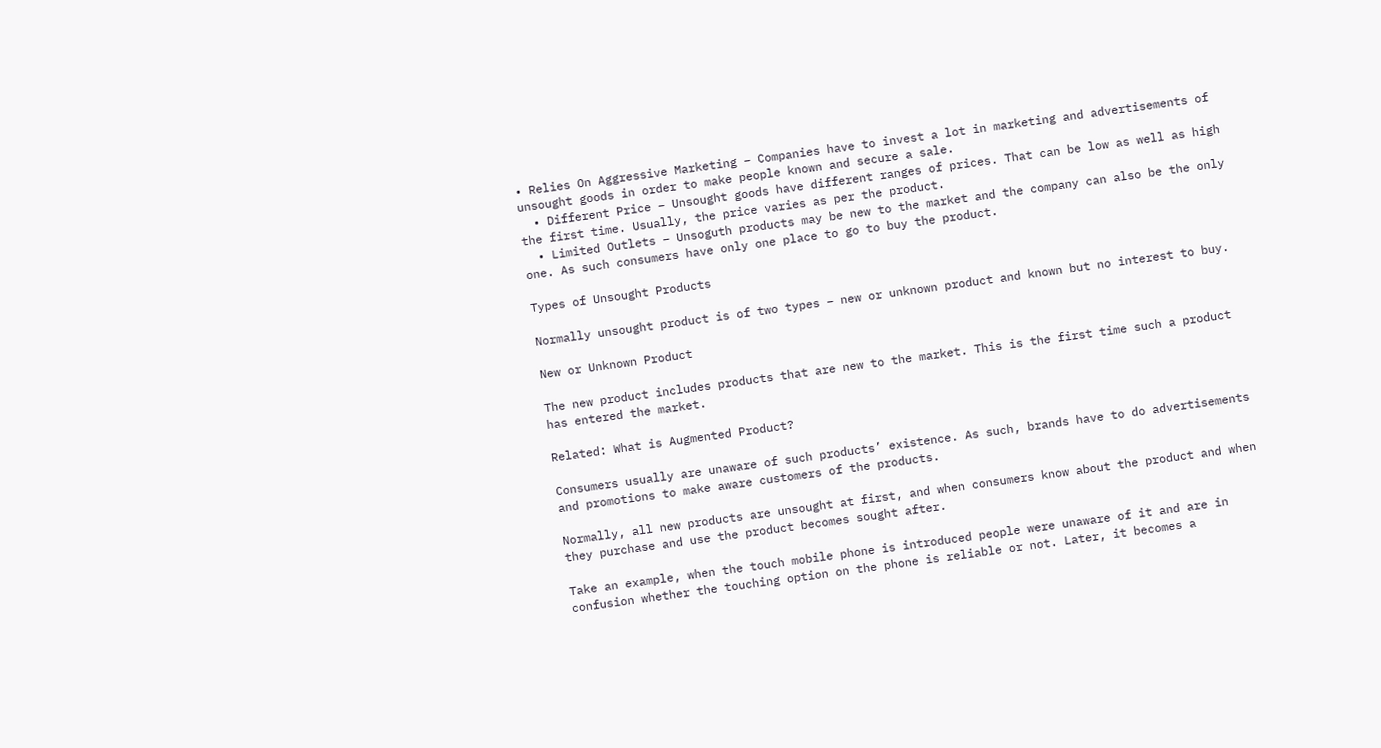• Relies On Aggressive Marketing – Companies have to invest a lot in marketing and advertisements of unsought goods in order to make people known and secure a sale.
  • Different Price – Unsought goods have different ranges of prices. That can be low as well as high the first time. Usually, the price varies as per the product.
  • Limited Outlets – Unsoguth products may be new to the market and the company can also be the only one. As such consumers have only one place to go to buy the product.

Types of Unsought Products

Normally unsought product is of two types – new or unknown product and known but no interest to buy.

New or Unknown Product

The new product includes products that are new to the market. This is the first time such a product has entered the market.

Related: What is Augmented Product?

Consumers usually are unaware of such products’ existence. As such, brands have to do advertisements and promotions to make aware customers of the products.

Normally, all new products are unsought at first, and when consumers know about the product and when they purchase and use the product becomes sought after.

Take an example, when the touch mobile phone is introduced people were unaware of it and are in confusion whether the touching option on the phone is reliable or not. Later, it becomes a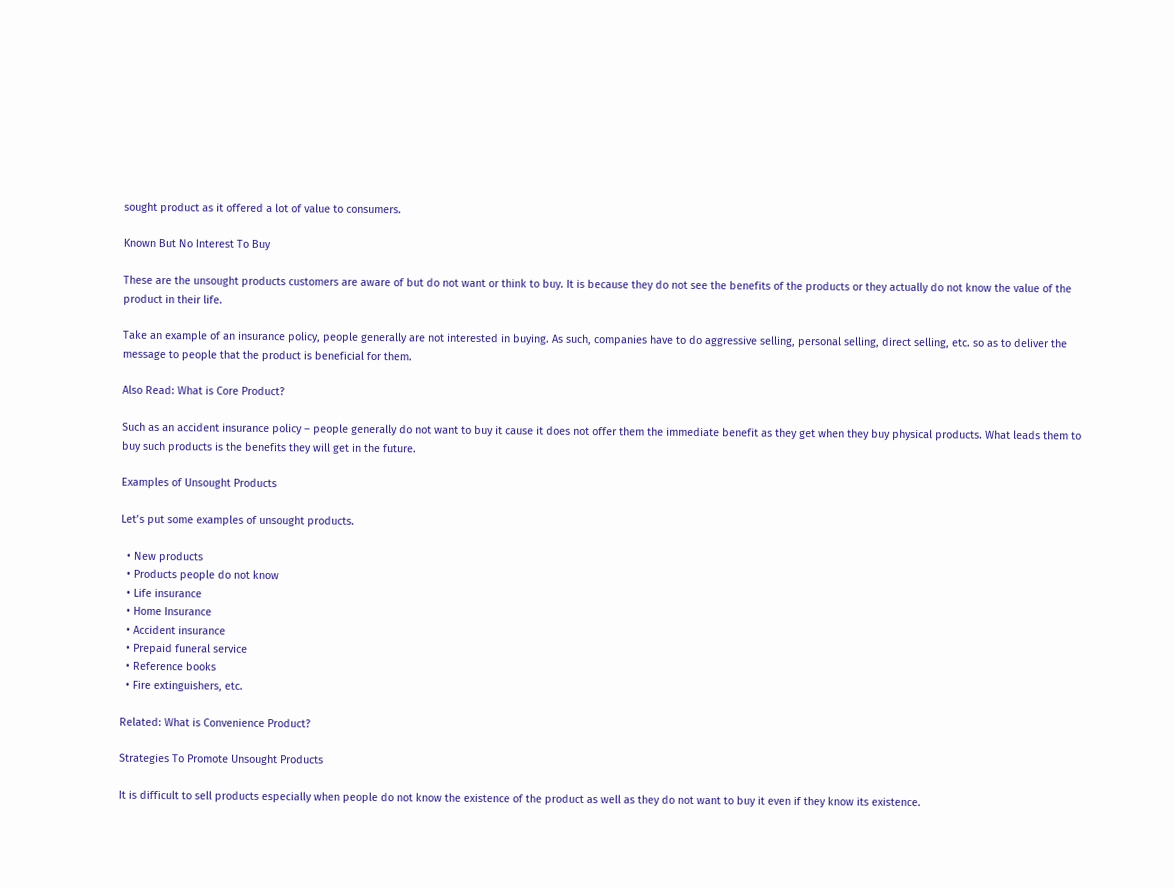sought product as it offered a lot of value to consumers.

Known But No Interest To Buy

These are the unsought products customers are aware of but do not want or think to buy. It is because they do not see the benefits of the products or they actually do not know the value of the product in their life.

Take an example of an insurance policy, people generally are not interested in buying. As such, companies have to do aggressive selling, personal selling, direct selling, etc. so as to deliver the message to people that the product is beneficial for them.

Also Read: What is Core Product?

Such as an accident insurance policy – people generally do not want to buy it cause it does not offer them the immediate benefit as they get when they buy physical products. What leads them to buy such products is the benefits they will get in the future.

Examples of Unsought Products

Let’s put some examples of unsought products.

  • New products
  • Products people do not know
  • Life insurance
  • Home Insurance
  • Accident insurance
  • Prepaid funeral service
  • Reference books
  • Fire extinguishers, etc.

Related: What is Convenience Product?

Strategies To Promote Unsought Products

It is difficult to sell products especially when people do not know the existence of the product as well as they do not want to buy it even if they know its existence.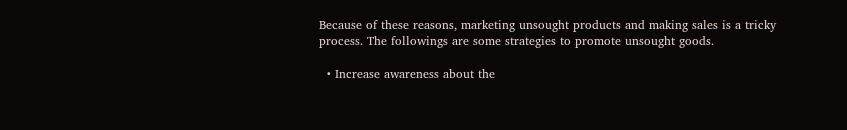Because of these reasons, marketing unsought products and making sales is a tricky process. The followings are some strategies to promote unsought goods.

  • Increase awareness about the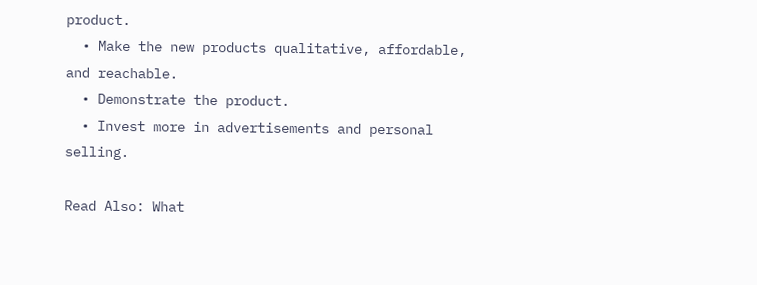product.
  • Make the new products qualitative, affordable, and reachable.
  • Demonstrate the product.
  • Invest more in advertisements and personal selling.

Read Also: What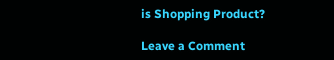is Shopping Product?

Leave a Comment